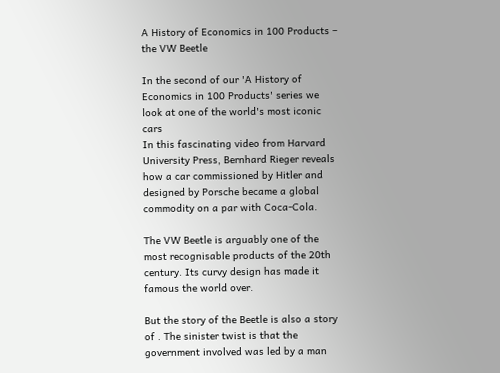A History of Economics in 100 Products – the VW Beetle

In the second of our 'A History of Economics in 100 Products' series we look at one of the world's most iconic cars
In this fascinating video from Harvard University Press, Bernhard Rieger reveals how a car commissioned by Hitler and designed by Porsche became a global commodity on a par with Coca-Cola.

The VW Beetle is arguably one of the most recognisable products of the 20th century. Its curvy design has made it famous the world over.

But the story of the Beetle is also a story of . The sinister twist is that the government involved was led by a man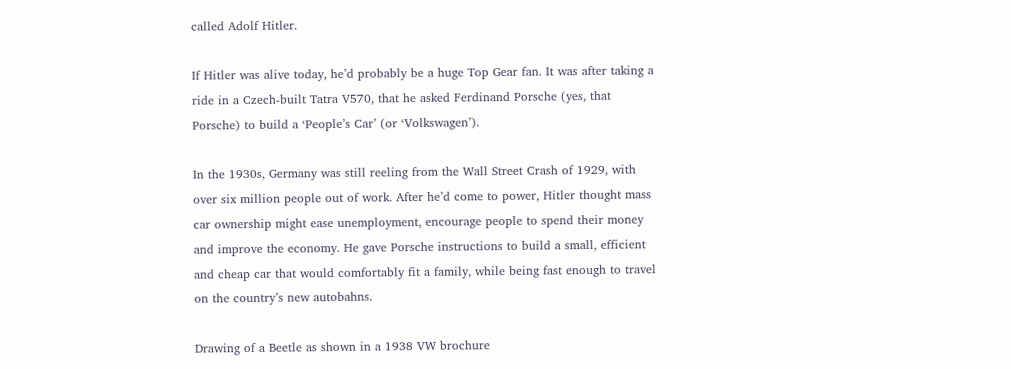called Adolf Hitler.

If Hitler was alive today, he’d probably be a huge Top Gear fan. It was after taking a ride in a Czech-built Tatra V570, that he asked Ferdinand Porsche (yes, that Porsche) to build a ‘People’s Car’ (or ‘Volkswagen’).

In the 1930s, Germany was still reeling from the Wall Street Crash of 1929, with over six million people out of work. After he’d come to power, Hitler thought mass car ownership might ease unemployment, encourage people to spend their money and improve the economy. He gave Porsche instructions to build a small, efficient and cheap car that would comfortably fit a family, while being fast enough to travel on the country’s new autobahns.

Drawing of a Beetle as shown in a 1938 VW brochure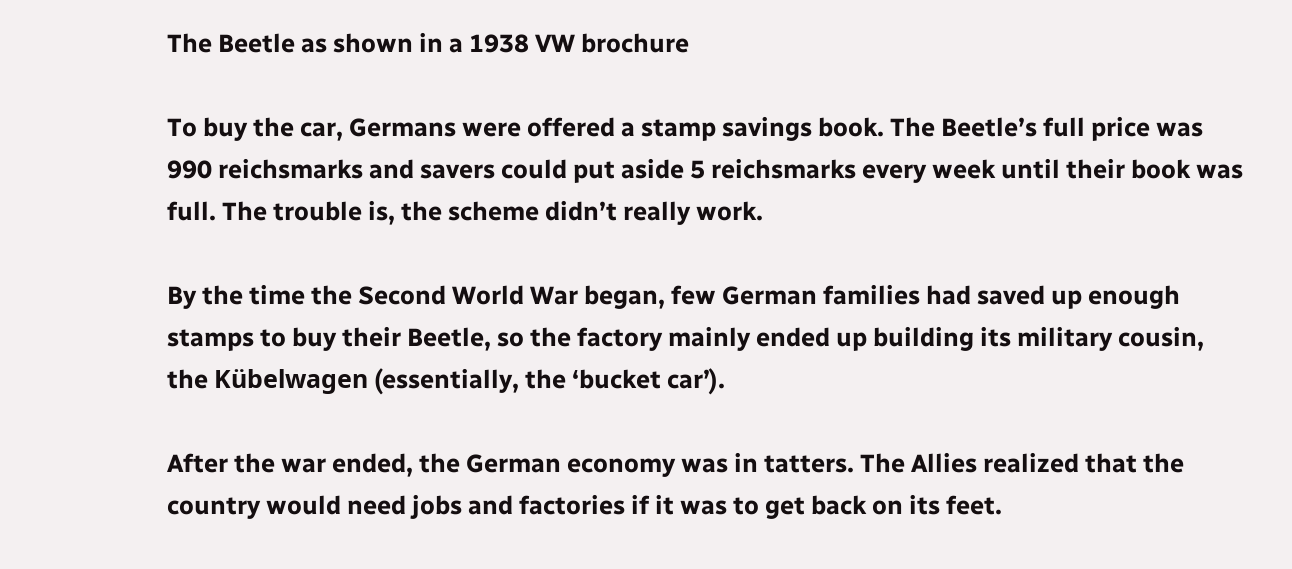The Beetle as shown in a 1938 VW brochure

To buy the car, Germans were offered a stamp savings book. The Beetle’s full price was 990 reichsmarks and savers could put aside 5 reichsmarks every week until their book was full. The trouble is, the scheme didn’t really work.

By the time the Second World War began, few German families had saved up enough stamps to buy their Beetle, so the factory mainly ended up building its military cousin, the Kübelwagen (essentially, the ‘bucket car’).

After the war ended, the German economy was in tatters. The Allies realized that the country would need jobs and factories if it was to get back on its feet.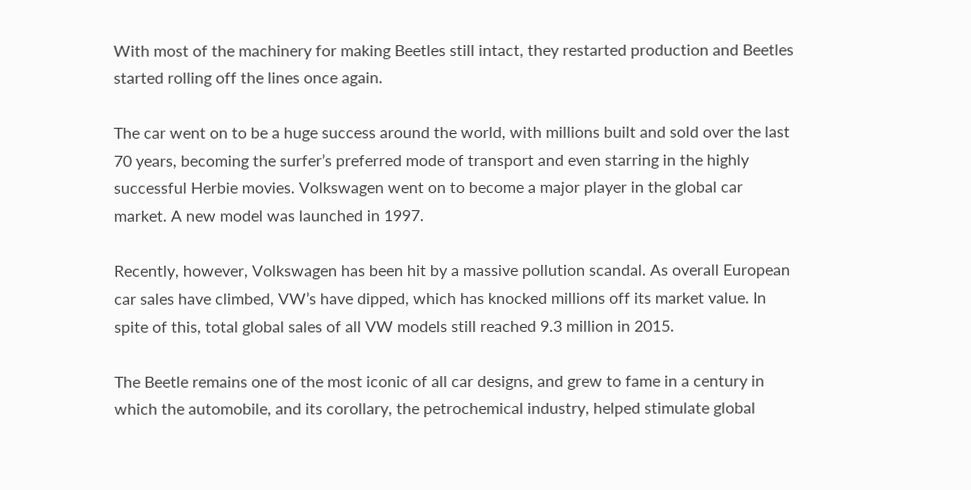With most of the machinery for making Beetles still intact, they restarted production and Beetles started rolling off the lines once again.

The car went on to be a huge success around the world, with millions built and sold over the last 70 years, becoming the surfer’s preferred mode of transport and even starring in the highly successful Herbie movies. Volkswagen went on to become a major player in the global car market. A new model was launched in 1997.

Recently, however, Volkswagen has been hit by a massive pollution scandal. As overall European car sales have climbed, VW’s have dipped, which has knocked millions off its market value. In spite of this, total global sales of all VW models still reached 9.3 million in 2015.

The Beetle remains one of the most iconic of all car designs, and grew to fame in a century in which the automobile, and its corollary, the petrochemical industry, helped stimulate global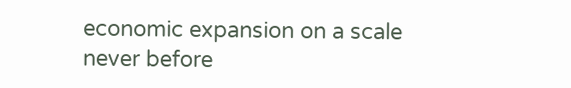economic expansion on a scale never before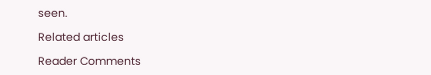seen.

Related articles

Reader Comments